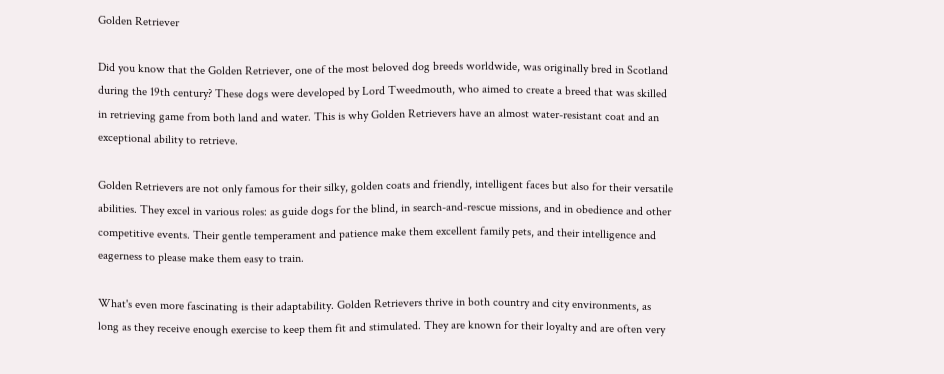Golden Retriever

Did you know that the Golden Retriever, one of the most beloved dog breeds worldwide, was originally bred in Scotland during the 19th century? These dogs were developed by Lord Tweedmouth, who aimed to create a breed that was skilled in retrieving game from both land and water. This is why Golden Retrievers have an almost water-resistant coat and an exceptional ability to retrieve.

Golden Retrievers are not only famous for their silky, golden coats and friendly, intelligent faces but also for their versatile abilities. They excel in various roles: as guide dogs for the blind, in search-and-rescue missions, and in obedience and other competitive events. Their gentle temperament and patience make them excellent family pets, and their intelligence and eagerness to please make them easy to train.

What's even more fascinating is their adaptability. Golden Retrievers thrive in both country and city environments, as long as they receive enough exercise to keep them fit and stimulated. They are known for their loyalty and are often very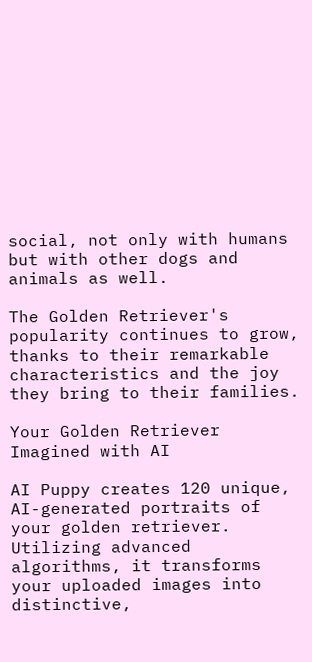social, not only with humans but with other dogs and animals as well.

The Golden Retriever's popularity continues to grow, thanks to their remarkable characteristics and the joy they bring to their families.

Your Golden Retriever Imagined with AI

AI Puppy creates 120 unique, AI-generated portraits of your golden retriever. Utilizing advanced algorithms, it transforms your uploaded images into distinctive,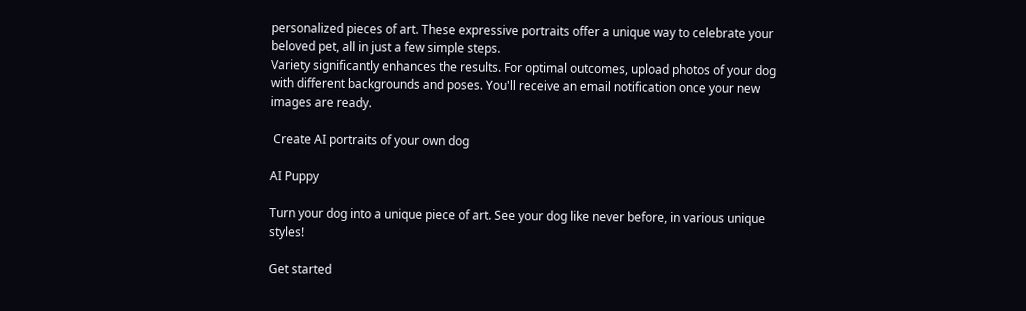personalized pieces of art. These expressive portraits offer a unique way to celebrate your beloved pet, all in just a few simple steps.
Variety significantly enhances the results. For optimal outcomes, upload photos of your dog with different backgrounds and poses. You'll receive an email notification once your new images are ready.

 Create AI portraits of your own dog

AI Puppy

Turn your dog into a unique piece of art. See your dog like never before, in various unique styles!

Get started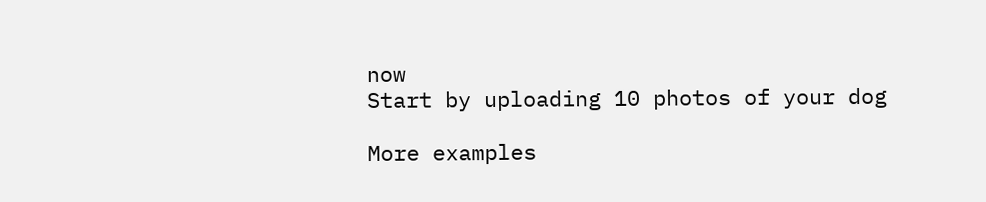now
Start by uploading 10 photos of your dog

More examples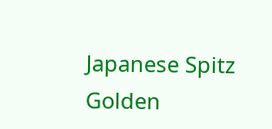Japanese Spitz
Golden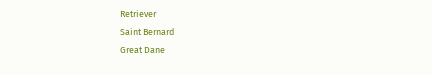Retriever
Saint Bernard
Great Dane